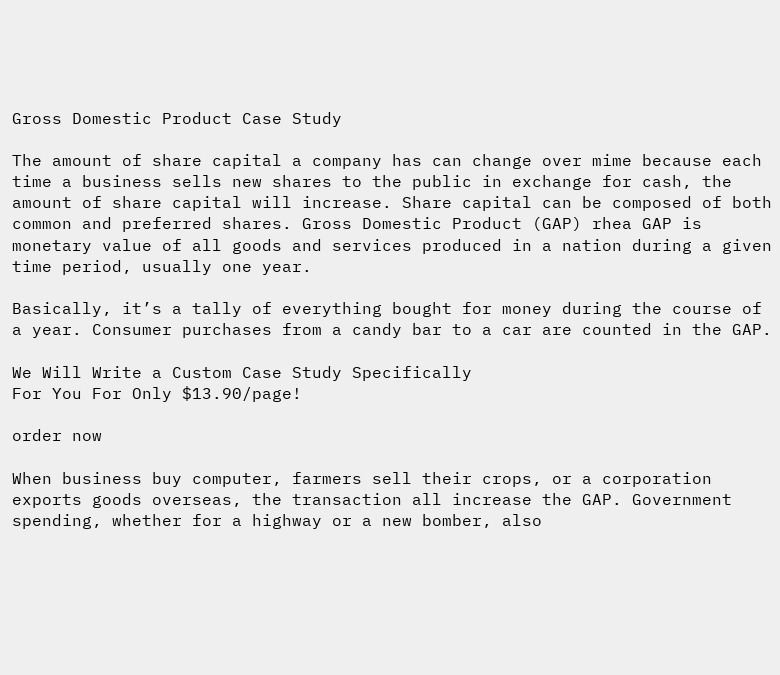Gross Domestic Product Case Study

The amount of share capital a company has can change over mime because each time a business sells new shares to the public in exchange for cash, the amount of share capital will increase. Share capital can be composed of both common and preferred shares. Gross Domestic Product (GAP) rhea GAP is monetary value of all goods and services produced in a nation during a given time period, usually one year.

Basically, it’s a tally of everything bought for money during the course of a year. Consumer purchases from a candy bar to a car are counted in the GAP.

We Will Write a Custom Case Study Specifically
For You For Only $13.90/page!

order now

When business buy computer, farmers sell their crops, or a corporation exports goods overseas, the transaction all increase the GAP. Government spending, whether for a highway or a new bomber, also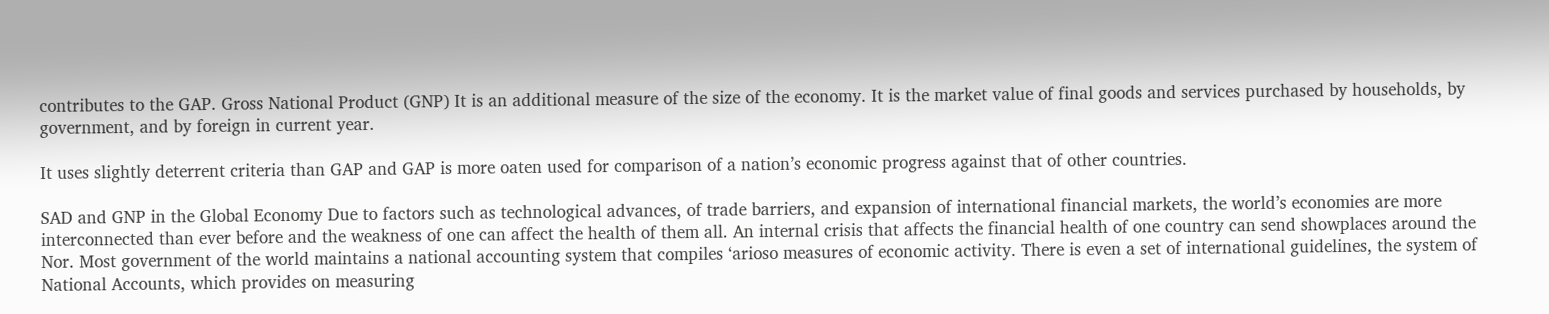contributes to the GAP. Gross National Product (GNP) It is an additional measure of the size of the economy. It is the market value of final goods and services purchased by households, by government, and by foreign in current year.

It uses slightly deterrent criteria than GAP and GAP is more oaten used for comparison of a nation’s economic progress against that of other countries.

SAD and GNP in the Global Economy Due to factors such as technological advances, of trade barriers, and expansion of international financial markets, the world’s economies are more interconnected than ever before and the weakness of one can affect the health of them all. An internal crisis that affects the financial health of one country can send showplaces around the Nor. Most government of the world maintains a national accounting system that compiles ‘arioso measures of economic activity. There is even a set of international guidelines, the system of National Accounts, which provides on measuring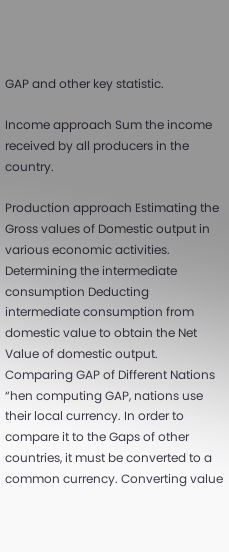GAP and other key statistic.

Income approach Sum the income received by all producers in the country.

Production approach Estimating the Gross values of Domestic output in various economic activities. Determining the intermediate consumption Deducting intermediate consumption from domestic value to obtain the Net Value of domestic output. Comparing GAP of Different Nations “hen computing GAP, nations use their local currency. In order to compare it to the Gaps of other countries, it must be converted to a common currency. Converting value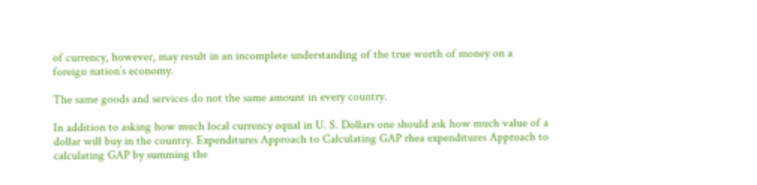of currency, however, may result in an incomplete understanding of the true worth of money on a foreign nation’s economy.

The same goods and services do not the same amount in every country.

In addition to asking how much local currency equal in U. S. Dollars one should ask how much value of a dollar will buy in the country. Expenditures Approach to Calculating GAP rhea expenditures Approach to calculating GAP by summing the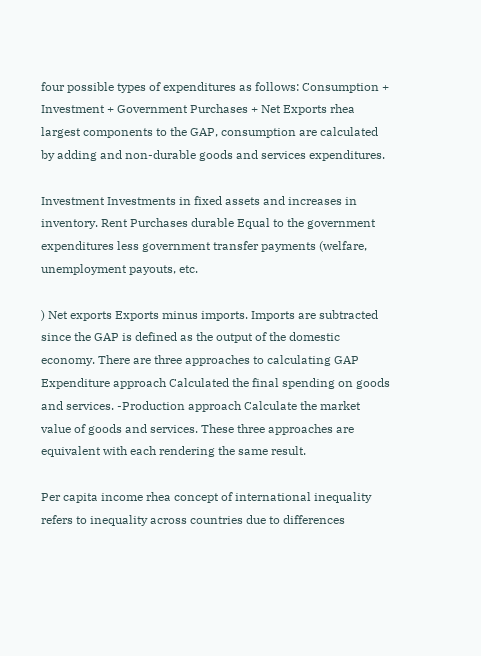four possible types of expenditures as follows: Consumption + Investment + Government Purchases + Net Exports rhea largest components to the GAP, consumption are calculated by adding and non-durable goods and services expenditures.

Investment Investments in fixed assets and increases in inventory. Rent Purchases durable Equal to the government expenditures less government transfer payments (welfare, unemployment payouts, etc.

) Net exports Exports minus imports. Imports are subtracted since the GAP is defined as the output of the domestic economy. There are three approaches to calculating GAP Expenditure approach Calculated the final spending on goods and services. -Production approach Calculate the market value of goods and services. These three approaches are equivalent with each rendering the same result.

Per capita income rhea concept of international inequality refers to inequality across countries due to differences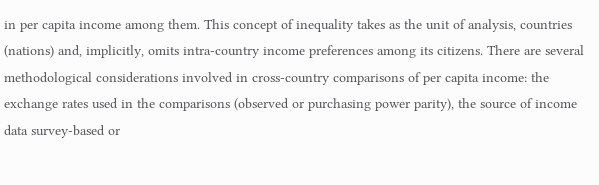in per capita income among them. This concept of inequality takes as the unit of analysis, countries (nations) and, implicitly, omits intra-country income preferences among its citizens. There are several methodological considerations involved in cross-country comparisons of per capita income: the exchange rates used in the comparisons (observed or purchasing power parity), the source of income data survey-based or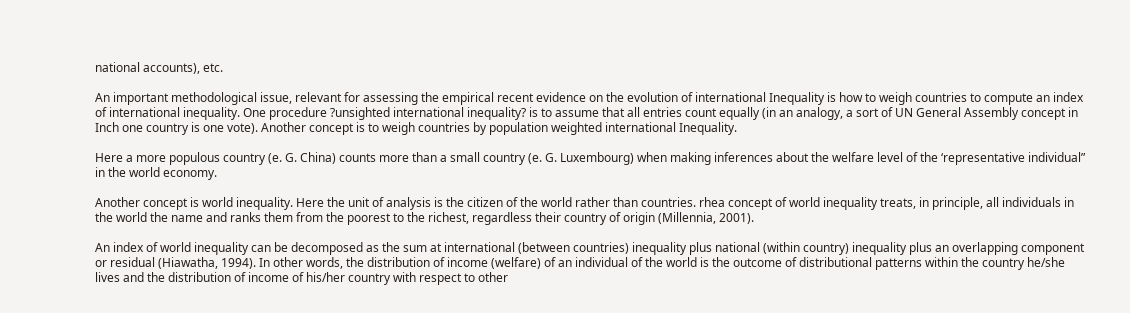national accounts), etc.

An important methodological issue, relevant for assessing the empirical recent evidence on the evolution of international Inequality is how to weigh countries to compute an index of international inequality. One procedure ?unsighted international inequality? is to assume that all entries count equally (in an analogy, a sort of UN General Assembly concept in Inch one country is one vote). Another concept is to weigh countries by population weighted international Inequality.

Here a more populous country (e. G. China) counts more than a small country (e. G. Luxembourg) when making inferences about the welfare level of the ‘representative individual” in the world economy.

Another concept is world inequality. Here the unit of analysis is the citizen of the world rather than countries. rhea concept of world inequality treats, in principle, all individuals in the world the name and ranks them from the poorest to the richest, regardless their country of origin (Millennia, 2001).

An index of world inequality can be decomposed as the sum at international (between countries) inequality plus national (within country) inequality plus an overlapping component or residual (Hiawatha, 1994). In other words, the distribution of income (welfare) of an individual of the world is the outcome of distributional patterns within the country he/she lives and the distribution of income of his/her country with respect to other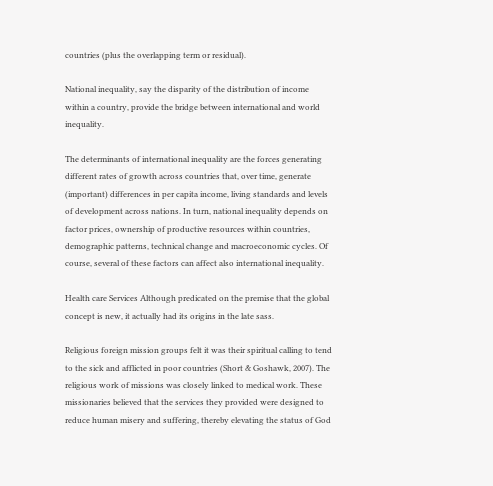countries (plus the overlapping term or residual).

National inequality, say the disparity of the distribution of income within a country, provide the bridge between international and world inequality.

The determinants of international inequality are the forces generating different rates of growth across countries that, over time, generate (important) differences in per capita income, living standards and levels of development across nations. In turn, national inequality depends on factor prices, ownership of productive resources within countries, demographic patterns, technical change and macroeconomic cycles. Of course, several of these factors can affect also international inequality.

Health care Services Although predicated on the premise that the global concept is new, it actually had its origins in the late sass.

Religious foreign mission groups felt it was their spiritual calling to tend to the sick and afflicted in poor countries (Short & Goshawk, 2007). The religious work of missions was closely linked to medical work. These missionaries believed that the services they provided were designed to reduce human misery and suffering, thereby elevating the status of God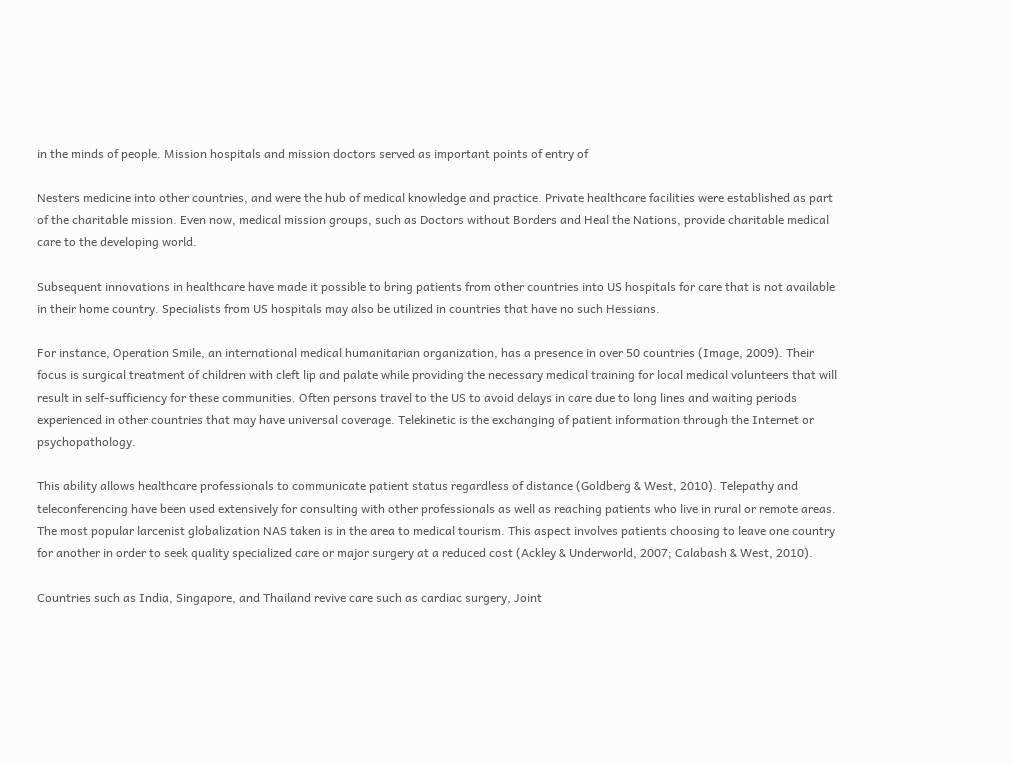in the minds of people. Mission hospitals and mission doctors served as important points of entry of

Nesters medicine into other countries, and were the hub of medical knowledge and practice. Private healthcare facilities were established as part of the charitable mission. Even now, medical mission groups, such as Doctors without Borders and Heal the Nations, provide charitable medical care to the developing world.

Subsequent innovations in healthcare have made it possible to bring patients from other countries into US hospitals for care that is not available in their home country. Specialists from US hospitals may also be utilized in countries that have no such Hessians.

For instance, Operation Smile, an international medical humanitarian organization, has a presence in over 50 countries (Image, 2009). Their focus is surgical treatment of children with cleft lip and palate while providing the necessary medical training for local medical volunteers that will result in self-sufficiency for these communities. Often persons travel to the US to avoid delays in care due to long lines and waiting periods experienced in other countries that may have universal coverage. Telekinetic is the exchanging of patient information through the Internet or psychopathology.

This ability allows healthcare professionals to communicate patient status regardless of distance (Goldberg & West, 2010). Telepathy and teleconferencing have been used extensively for consulting with other professionals as well as reaching patients who live in rural or remote areas. The most popular larcenist globalization NAS taken is in the area to medical tourism. This aspect involves patients choosing to leave one country for another in order to seek quality specialized care or major surgery at a reduced cost (Ackley & Underworld, 2007; Calabash & West, 2010).

Countries such as India, Singapore, and Thailand revive care such as cardiac surgery, Joint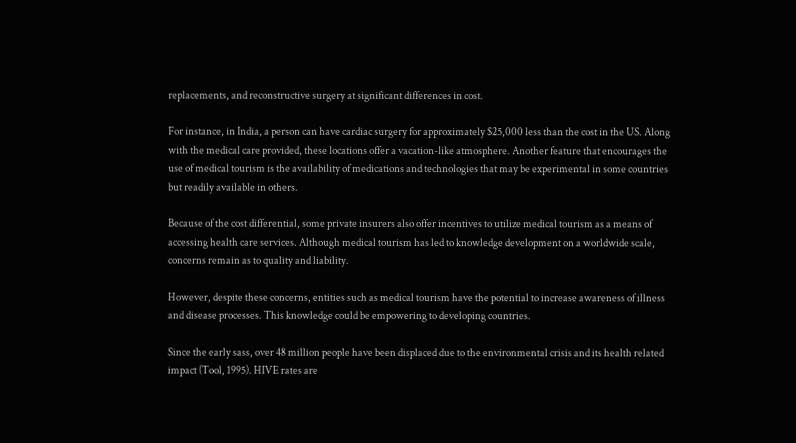replacements, and reconstructive surgery at significant differences in cost.

For instance, in India, a person can have cardiac surgery for approximately $25,000 less than the cost in the US. Along with the medical care provided, these locations offer a vacation-like atmosphere. Another feature that encourages the use of medical tourism is the availability of medications and technologies that may be experimental in some countries but readily available in others.

Because of the cost differential, some private insurers also offer incentives to utilize medical tourism as a means of accessing health care services. Although medical tourism has led to knowledge development on a worldwide scale, concerns remain as to quality and liability.

However, despite these concerns, entities such as medical tourism have the potential to increase awareness of illness and disease processes. This knowledge could be empowering to developing countries.

Since the early sass, over 48 million people have been displaced due to the environmental crisis and its health related impact (Tool, 1995). HIVE rates are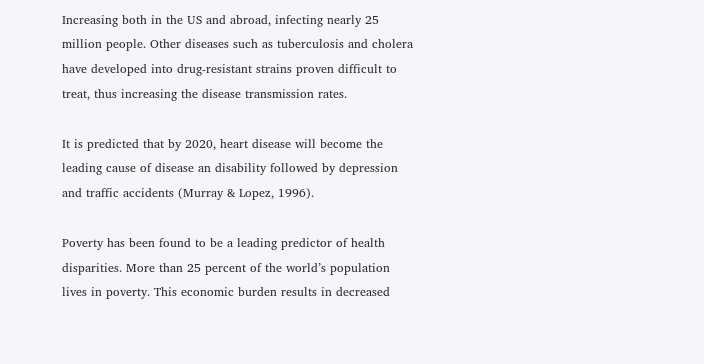Increasing both in the US and abroad, infecting nearly 25 million people. Other diseases such as tuberculosis and cholera have developed into drug-resistant strains proven difficult to treat, thus increasing the disease transmission rates.

It is predicted that by 2020, heart disease will become the leading cause of disease an disability followed by depression and traffic accidents (Murray & Lopez, 1996).

Poverty has been found to be a leading predictor of health disparities. More than 25 percent of the world’s population lives in poverty. This economic burden results in decreased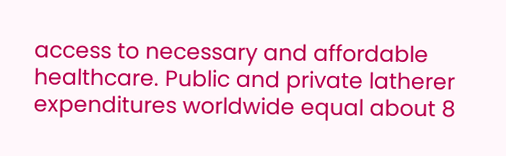access to necessary and affordable healthcare. Public and private latherer expenditures worldwide equal about 8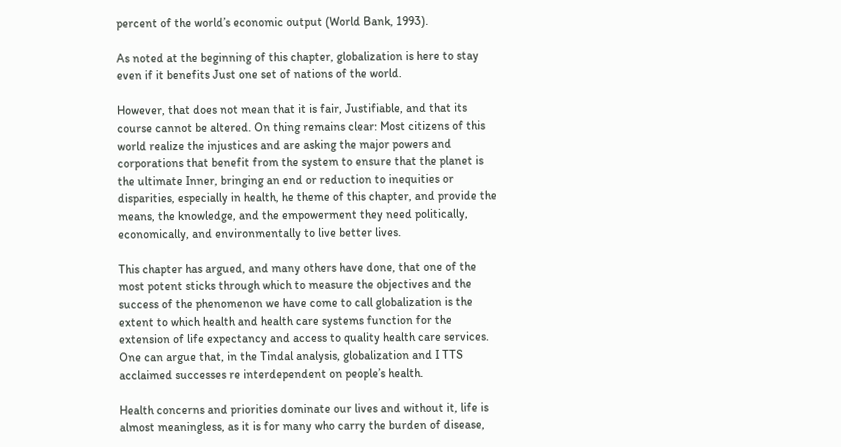percent of the world’s economic output (World Bank, 1993).

As noted at the beginning of this chapter, globalization is here to stay even if it benefits Just one set of nations of the world.

However, that does not mean that it is fair, Justifiable, and that its course cannot be altered. On thing remains clear: Most citizens of this world realize the injustices and are asking the major powers and corporations that benefit from the system to ensure that the planet is the ultimate Inner, bringing an end or reduction to inequities or disparities, especially in health, he theme of this chapter, and provide the means, the knowledge, and the empowerment they need politically, economically, and environmentally to live better lives.

This chapter has argued, and many others have done, that one of the most potent sticks through which to measure the objectives and the success of the phenomenon we have come to call globalization is the extent to which health and health care systems function for the extension of life expectancy and access to quality health care services. One can argue that, in the Tindal analysis, globalization and I TTS acclaimed successes re interdependent on people’s health.

Health concerns and priorities dominate our lives and without it, life is almost meaningless, as it is for many who carry the burden of disease,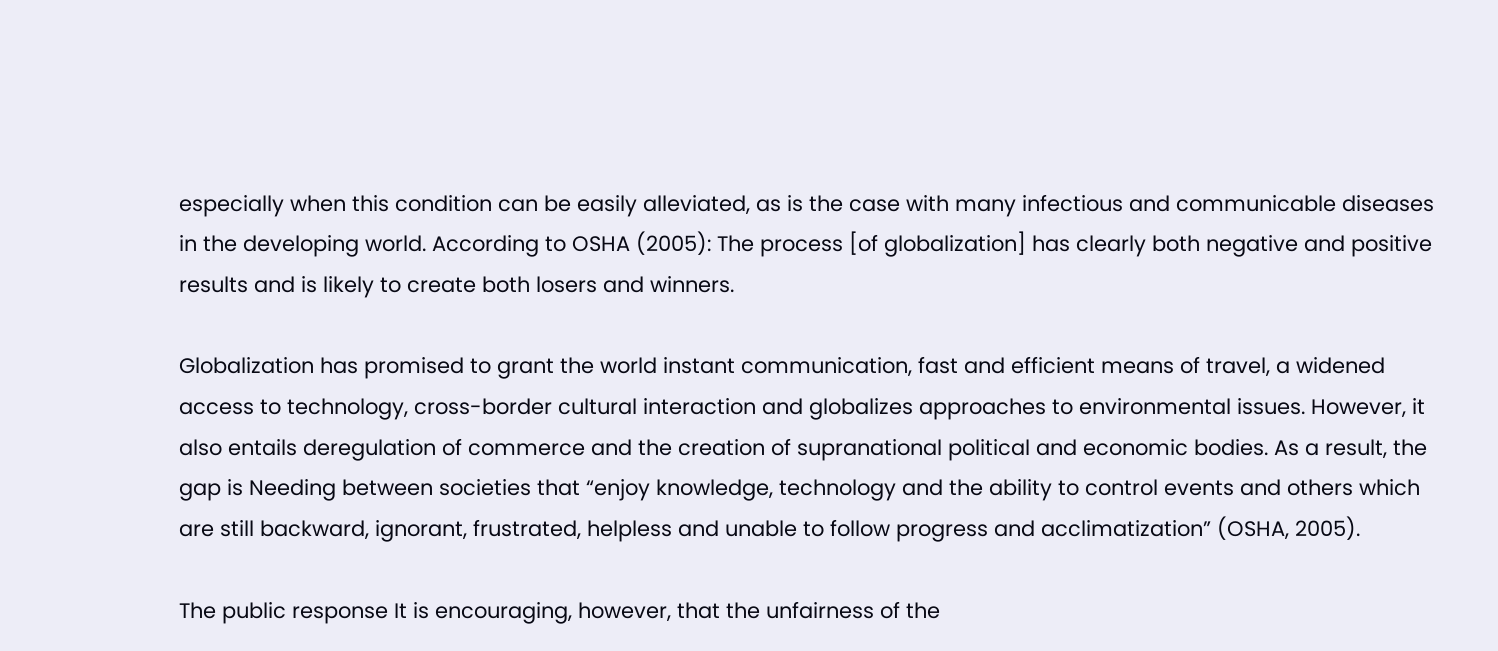especially when this condition can be easily alleviated, as is the case with many infectious and communicable diseases in the developing world. According to OSHA (2005): The process [of globalization] has clearly both negative and positive results and is likely to create both losers and winners.

Globalization has promised to grant the world instant communication, fast and efficient means of travel, a widened access to technology, cross-border cultural interaction and globalizes approaches to environmental issues. However, it also entails deregulation of commerce and the creation of supranational political and economic bodies. As a result, the gap is Needing between societies that “enjoy knowledge, technology and the ability to control events and others which are still backward, ignorant, frustrated, helpless and unable to follow progress and acclimatization” (OSHA, 2005).

The public response It is encouraging, however, that the unfairness of the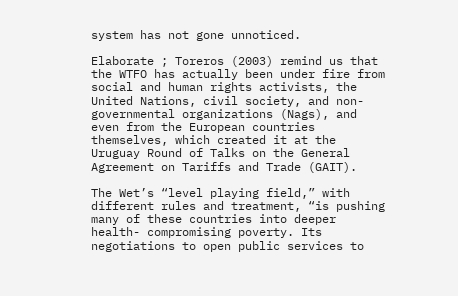system has not gone unnoticed.

Elaborate ; Toreros (2003) remind us that the WTFO has actually been under fire from social and human rights activists, the United Nations, civil society, and non- governmental organizations (Nags), and even from the European countries themselves, which created it at the Uruguay Round of Talks on the General Agreement on Tariffs and Trade (GAIT).

The Wet’s “level playing field,” with different rules and treatment, “is pushing many of these countries into deeper health- compromising poverty. Its negotiations to open public services to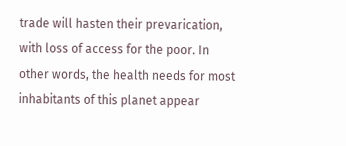trade will hasten their prevarication, with loss of access for the poor. In other words, the health needs for most inhabitants of this planet appear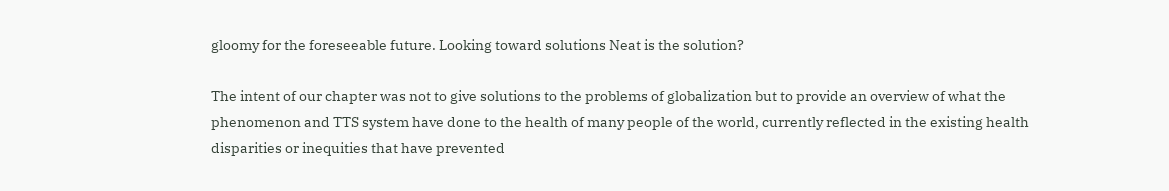gloomy for the foreseeable future. Looking toward solutions Neat is the solution?

The intent of our chapter was not to give solutions to the problems of globalization but to provide an overview of what the phenomenon and TTS system have done to the health of many people of the world, currently reflected in the existing health disparities or inequities that have prevented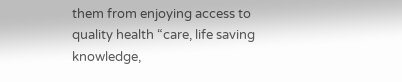them from enjoying access to quality health “care, life saving knowledge,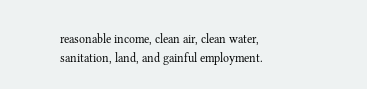reasonable income, clean air, clean water, sanitation, land, and gainful employment.